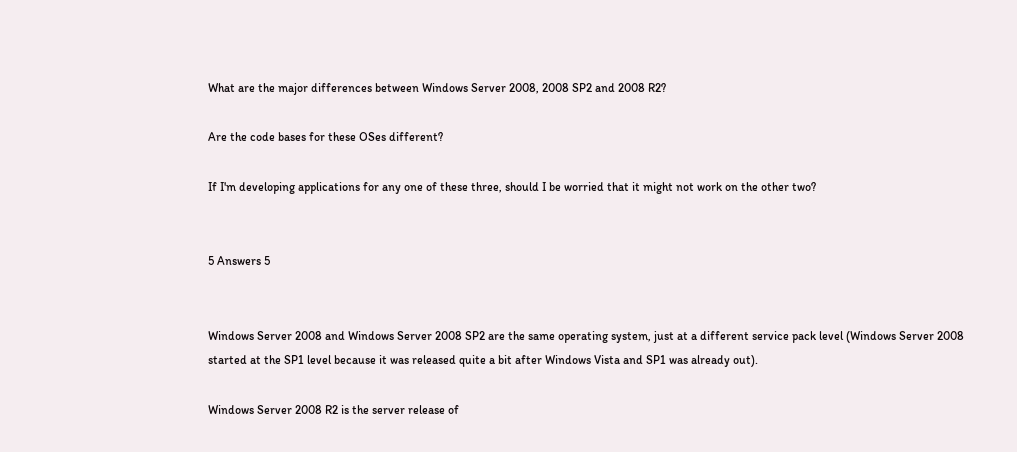What are the major differences between Windows Server 2008, 2008 SP2 and 2008 R2?

Are the code bases for these OSes different?

If I'm developing applications for any one of these three, should I be worried that it might not work on the other two?


5 Answers 5


Windows Server 2008 and Windows Server 2008 SP2 are the same operating system, just at a different service pack level (Windows Server 2008 started at the SP1 level because it was released quite a bit after Windows Vista and SP1 was already out).

Windows Server 2008 R2 is the server release of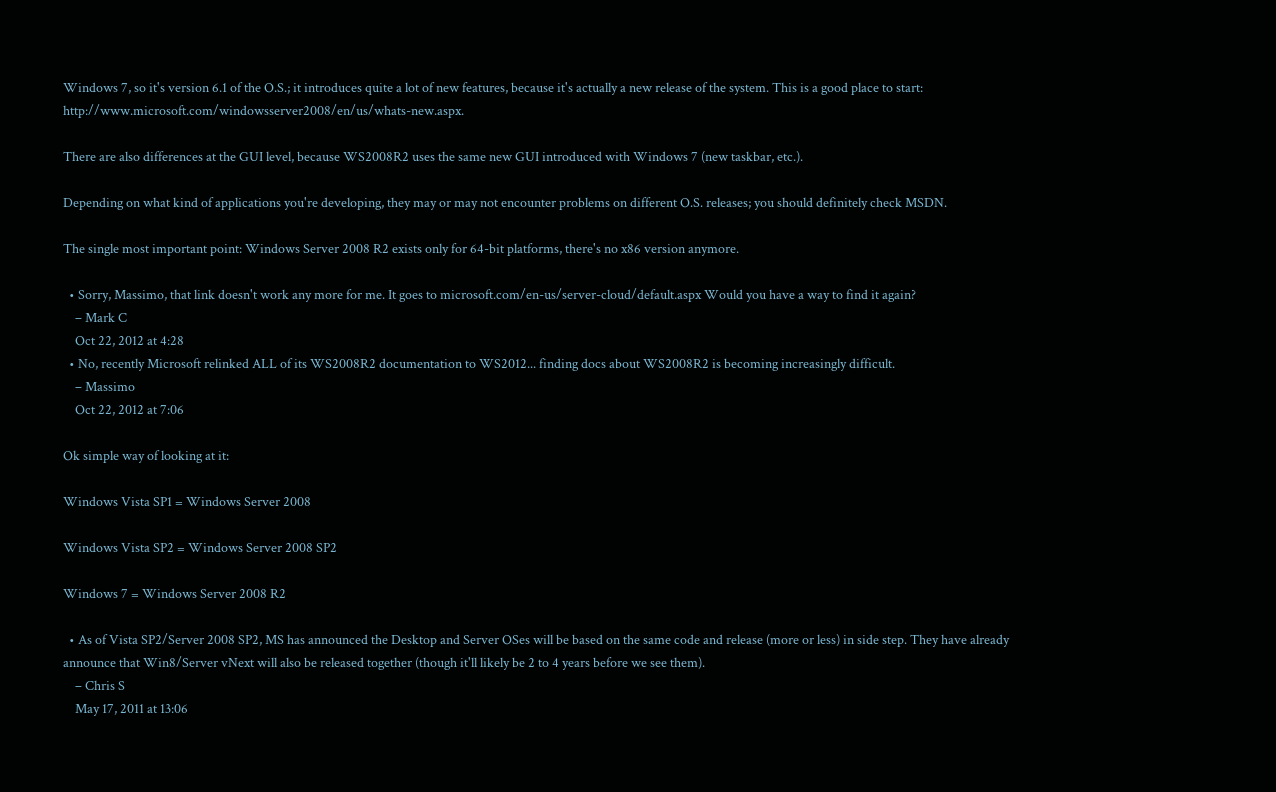Windows 7, so it's version 6.1 of the O.S.; it introduces quite a lot of new features, because it's actually a new release of the system. This is a good place to start: http://www.microsoft.com/windowsserver2008/en/us/whats-new.aspx.

There are also differences at the GUI level, because WS2008R2 uses the same new GUI introduced with Windows 7 (new taskbar, etc.).

Depending on what kind of applications you're developing, they may or may not encounter problems on different O.S. releases; you should definitely check MSDN.

The single most important point: Windows Server 2008 R2 exists only for 64-bit platforms, there's no x86 version anymore.

  • Sorry, Massimo, that link doesn't work any more for me. It goes to microsoft.com/en-us/server-cloud/default.aspx Would you have a way to find it again?
    – Mark C
    Oct 22, 2012 at 4:28
  • No, recently Microsoft relinked ALL of its WS2008R2 documentation to WS2012... finding docs about WS2008R2 is becoming increasingly difficult.
    – Massimo
    Oct 22, 2012 at 7:06

Ok simple way of looking at it:

Windows Vista SP1 = Windows Server 2008

Windows Vista SP2 = Windows Server 2008 SP2

Windows 7 = Windows Server 2008 R2

  • As of Vista SP2/Server 2008 SP2, MS has announced the Desktop and Server OSes will be based on the same code and release (more or less) in side step. They have already announce that Win8/Server vNext will also be released together (though it'll likely be 2 to 4 years before we see them).
    – Chris S
    May 17, 2011 at 13:06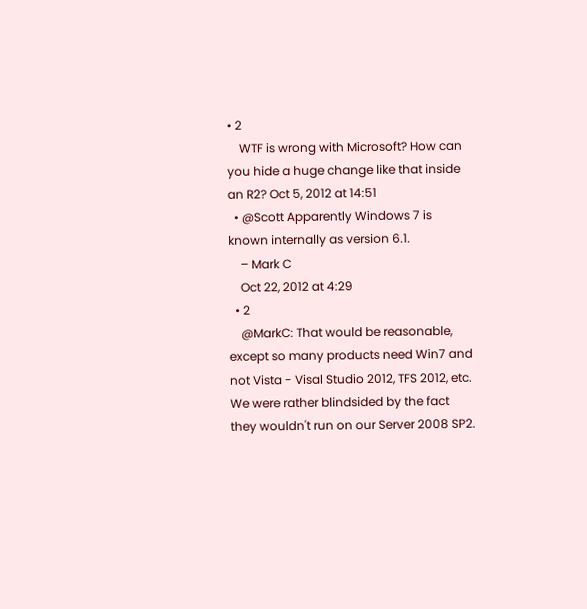• 2
    WTF is wrong with Microsoft? How can you hide a huge change like that inside an R2? Oct 5, 2012 at 14:51
  • @Scott Apparently Windows 7 is known internally as version 6.1.
    – Mark C
    Oct 22, 2012 at 4:29
  • 2
    @MarkC: That would be reasonable, except so many products need Win7 and not Vista - Visal Studio 2012, TFS 2012, etc. We were rather blindsided by the fact they wouldn't run on our Server 2008 SP2.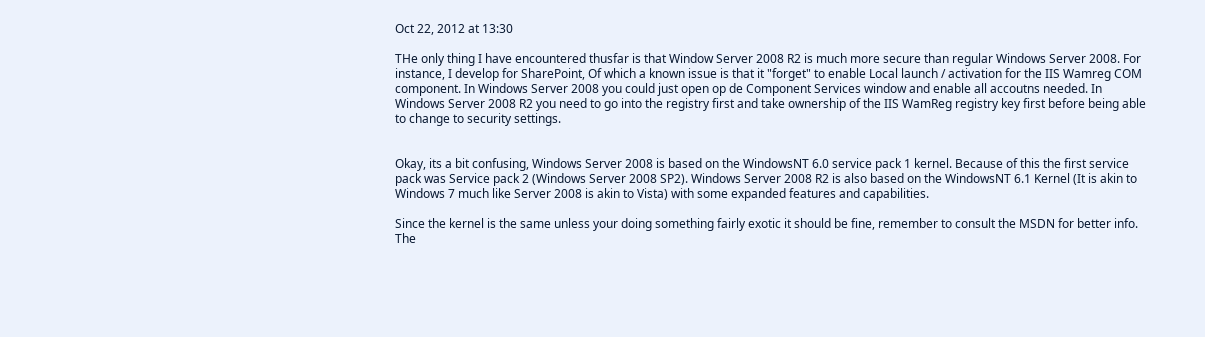Oct 22, 2012 at 13:30

THe only thing I have encountered thusfar is that Window Server 2008 R2 is much more secure than regular Windows Server 2008. For instance, I develop for SharePoint, Of which a known issue is that it "forget" to enable Local launch / activation for the IIS Wamreg COM component. In Windows Server 2008 you could just open op de Component Services window and enable all accoutns needed. In Windows Server 2008 R2 you need to go into the registry first and take ownership of the IIS WamReg registry key first before being able to change to security settings.


Okay, its a bit confusing, Windows Server 2008 is based on the WindowsNT 6.0 service pack 1 kernel. Because of this the first service pack was Service pack 2 (Windows Server 2008 SP2). Windows Server 2008 R2 is also based on the WindowsNT 6.1 Kernel (It is akin to Windows 7 much like Server 2008 is akin to Vista) with some expanded features and capabilities.

Since the kernel is the same unless your doing something fairly exotic it should be fine, remember to consult the MSDN for better info. The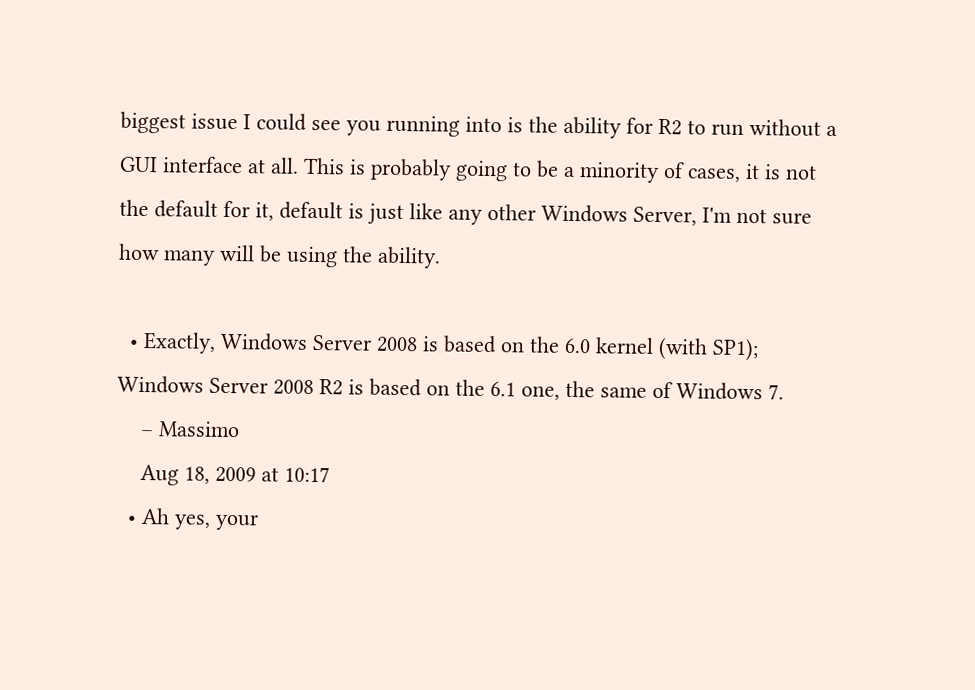biggest issue I could see you running into is the ability for R2 to run without a GUI interface at all. This is probably going to be a minority of cases, it is not the default for it, default is just like any other Windows Server, I'm not sure how many will be using the ability.

  • Exactly, Windows Server 2008 is based on the 6.0 kernel (with SP1); Windows Server 2008 R2 is based on the 6.1 one, the same of Windows 7.
    – Massimo
    Aug 18, 2009 at 10:17
  • Ah yes, your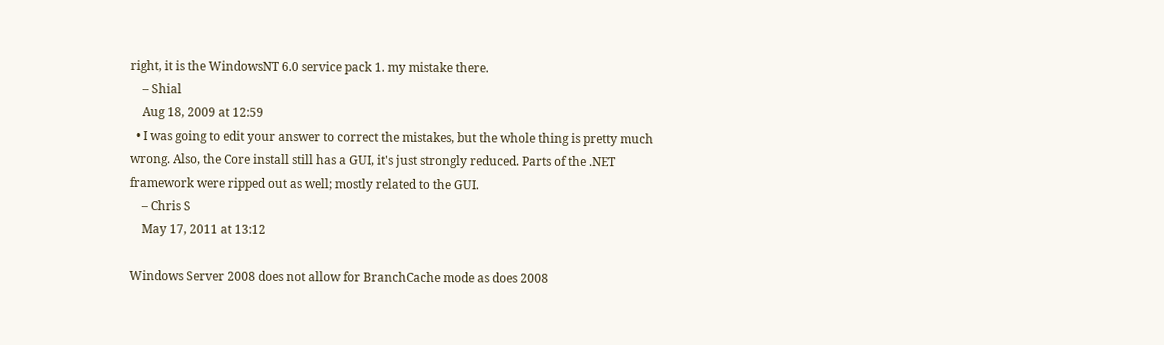right, it is the WindowsNT 6.0 service pack 1. my mistake there.
    – Shial
    Aug 18, 2009 at 12:59
  • I was going to edit your answer to correct the mistakes, but the whole thing is pretty much wrong. Also, the Core install still has a GUI, it's just strongly reduced. Parts of the .NET framework were ripped out as well; mostly related to the GUI.
    – Chris S
    May 17, 2011 at 13:12

Windows Server 2008 does not allow for BranchCache mode as does 2008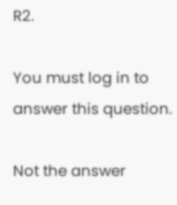R2.

You must log in to answer this question.

Not the answer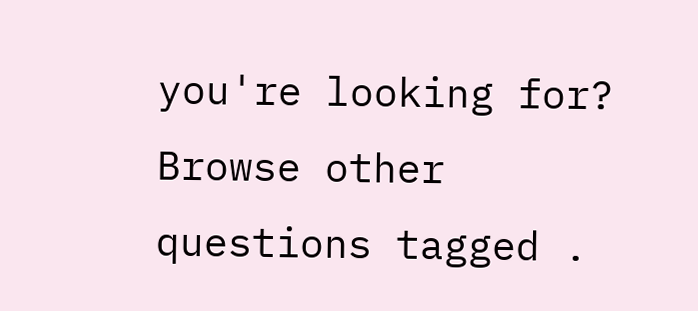you're looking for? Browse other questions tagged .